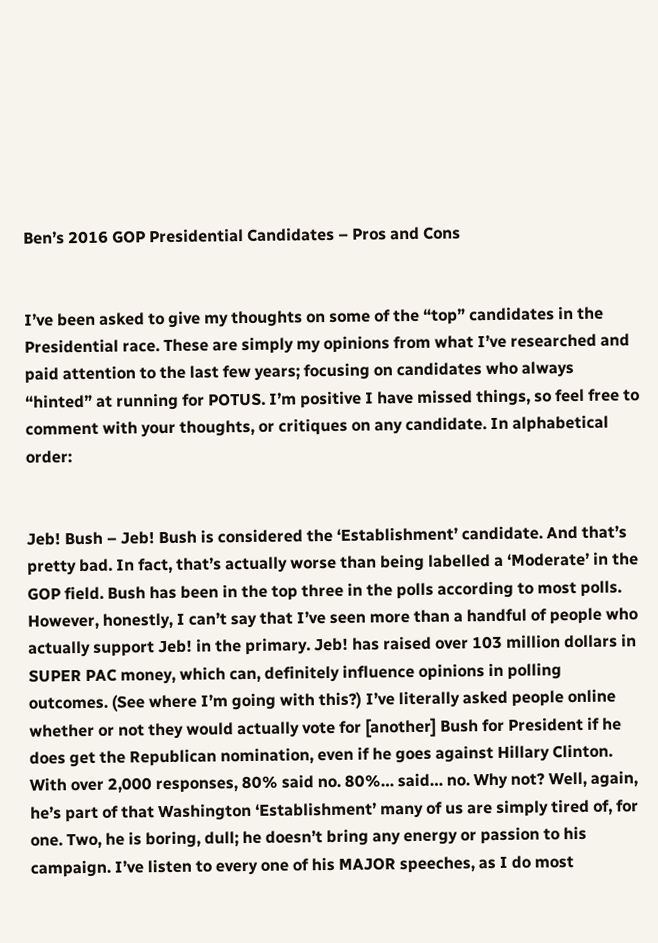Ben’s 2016 GOP Presidential Candidates – Pros and Cons


I’ve been asked to give my thoughts on some of the “top” candidates in the Presidential race. These are simply my opinions from what I’ve researched and paid attention to the last few years; focusing on candidates who always “hinted” at running for POTUS. I’m positive I have missed things, so feel free to comment with your thoughts, or critiques on any candidate. In alphabetical order:


Jeb! Bush – Jeb! Bush is considered the ‘Establishment’ candidate. And that’s pretty bad. In fact, that’s actually worse than being labelled a ‘Moderate’ in the GOP field. Bush has been in the top three in the polls according to most polls. However, honestly, I can’t say that I’ve seen more than a handful of people who actually support Jeb! in the primary. Jeb! has raised over 103 million dollars in SUPER PAC money, which can, definitely influence opinions in polling outcomes. (See where I’m going with this?) I’ve literally asked people online whether or not they would actually vote for [another] Bush for President if he does get the Republican nomination, even if he goes against Hillary Clinton. With over 2,000 responses, 80% said no. 80%… said… no. Why not? Well, again, he’s part of that Washington ‘Establishment’ many of us are simply tired of, for one. Two, he is boring, dull; he doesn’t bring any energy or passion to his campaign. I’ve listen to every one of his MAJOR speeches, as I do most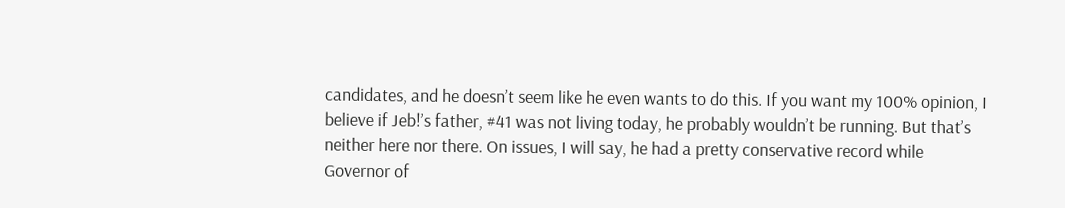candidates, and he doesn’t seem like he even wants to do this. If you want my 100% opinion, I believe if Jeb!’s father, #41 was not living today, he probably wouldn’t be running. But that’s neither here nor there. On issues, I will say, he had a pretty conservative record while Governor of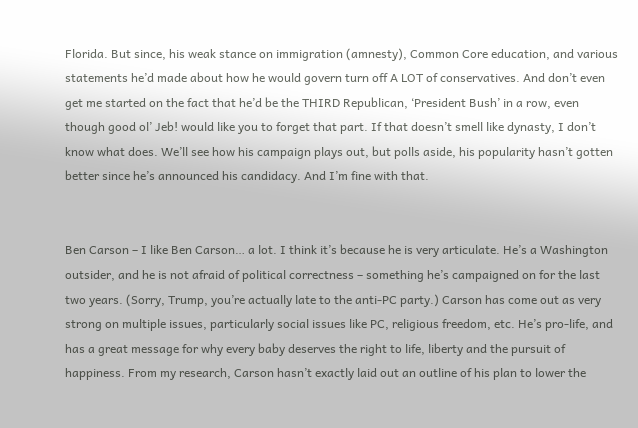Florida. But since, his weak stance on immigration (amnesty), Common Core education, and various statements he’d made about how he would govern turn off A LOT of conservatives. And don’t even get me started on the fact that he’d be the THIRD Republican, ‘President Bush’ in a row, even though good ol’ Jeb! would like you to forget that part. If that doesn’t smell like dynasty, I don’t know what does. We’ll see how his campaign plays out, but polls aside, his popularity hasn’t gotten better since he’s announced his candidacy. And I’m fine with that.


Ben Carson – I like Ben Carson… a lot. I think it’s because he is very articulate. He’s a Washington outsider, and he is not afraid of political correctness – something he’s campaigned on for the last two years. (Sorry, Trump, you’re actually late to the anti-PC party.) Carson has come out as very strong on multiple issues, particularly social issues like PC, religious freedom, etc. He’s pro-life, and has a great message for why every baby deserves the right to life, liberty and the pursuit of happiness. From my research, Carson hasn’t exactly laid out an outline of his plan to lower the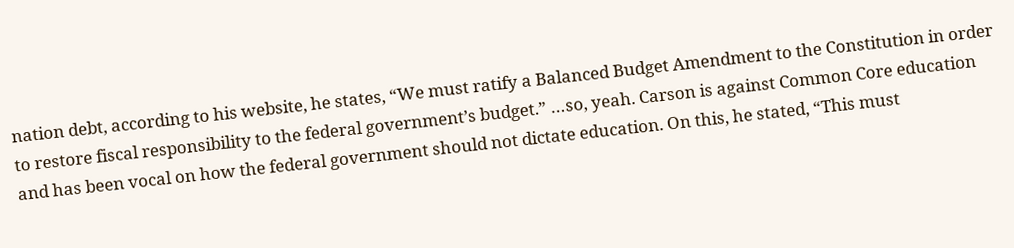nation debt, according to his website, he states, “We must ratify a Balanced Budget Amendment to the Constitution in order to restore fiscal responsibility to the federal government’s budget.” …so, yeah. Carson is against Common Core education and has been vocal on how the federal government should not dictate education. On this, he stated, “This must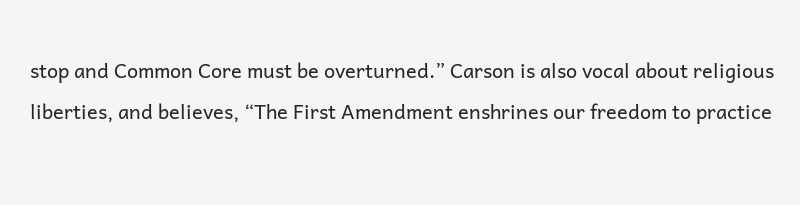stop and Common Core must be overturned.” Carson is also vocal about religious liberties, and believes, “The First Amendment enshrines our freedom to practice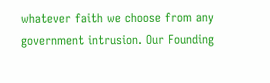whatever faith we choose from any government intrusion. Our Founding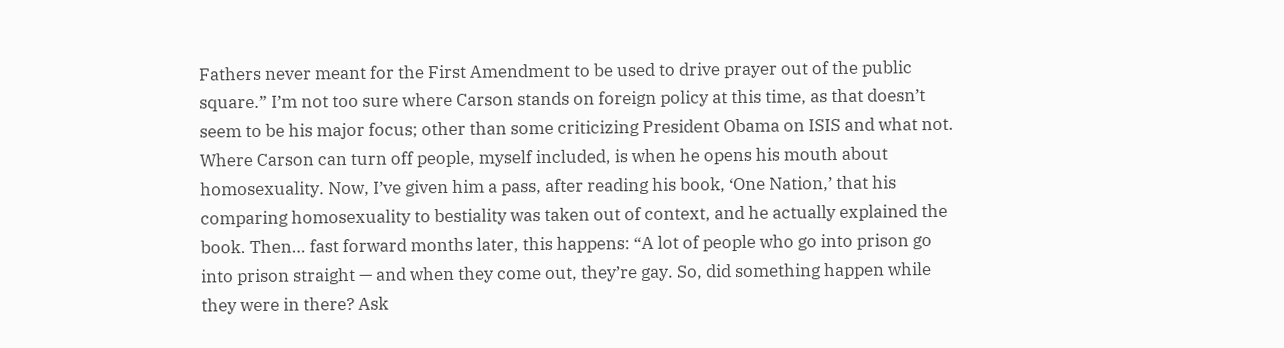Fathers never meant for the First Amendment to be used to drive prayer out of the public square.” I’m not too sure where Carson stands on foreign policy at this time, as that doesn’t seem to be his major focus; other than some criticizing President Obama on ISIS and what not. Where Carson can turn off people, myself included, is when he opens his mouth about homosexuality. Now, I’ve given him a pass, after reading his book, ‘One Nation,’ that his comparing homosexuality to bestiality was taken out of context, and he actually explained the book. Then… fast forward months later, this happens: “A lot of people who go into prison go into prison straight — and when they come out, they’re gay. So, did something happen while they were in there? Ask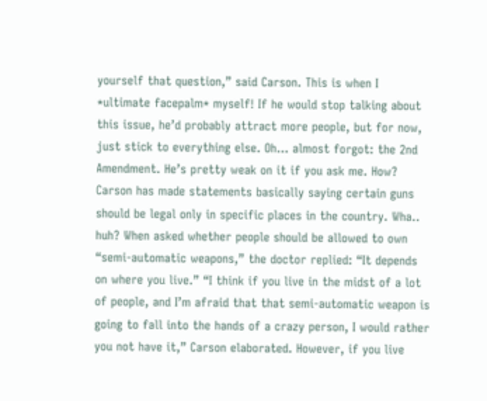yourself that question,” said Carson. This is when I *ultimate facepalm* myself! If he would stop talking about this issue, he’d probably attract more people, but for now, just stick to everything else. Oh… almost forgot: the 2nd Amendment. He’s pretty weak on it if you ask me. How? Carson has made statements basically saying certain guns should be legal only in specific places in the country. Wha.. huh? When asked whether people should be allowed to own “semi-automatic weapons,” the doctor replied: “It depends on where you live.” “I think if you live in the midst of a lot of people, and I’m afraid that that semi-automatic weapon is going to fall into the hands of a crazy person, I would rather you not have it,” Carson elaborated. However, if you live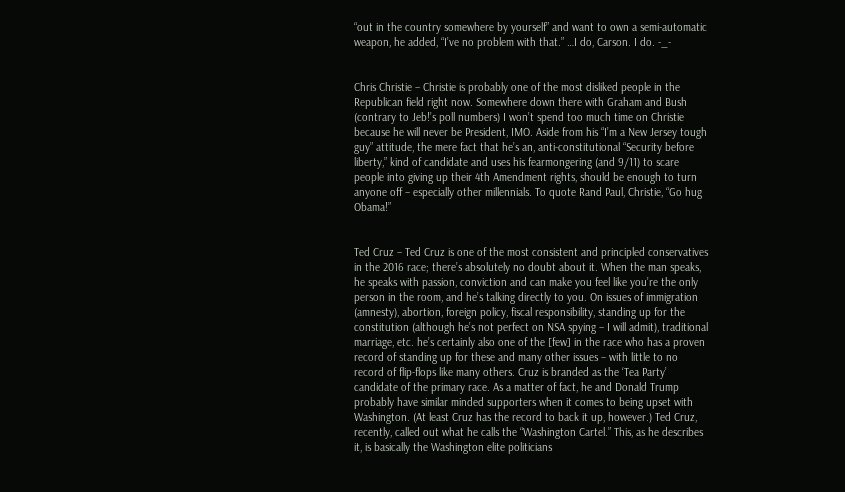“out in the country somewhere by yourself” and want to own a semi-automatic weapon, he added, “I’ve no problem with that.” …I do, Carson. I do. -_-


Chris Christie – Christie is probably one of the most disliked people in the Republican field right now. Somewhere down there with Graham and Bush (contrary to Jeb!’s poll numbers) I won’t spend too much time on Christie because he will never be President, IMO. Aside from his “I’m a New Jersey tough guy” attitude, the mere fact that he’s an, anti-constitutional “Security before liberty,” kind of candidate and uses his fearmongering (and 9/11) to scare people into giving up their 4th Amendment rights, should be enough to turn anyone off – especially other millennials. To quote Rand Paul, Christie, “Go hug Obama!”


Ted Cruz – Ted Cruz is one of the most consistent and principled conservatives in the 2016 race; there’s absolutely no doubt about it. When the man speaks, he speaks with passion, conviction and can make you feel like you’re the only person in the room, and he’s talking directly to you. On issues of immigration (amnesty), abortion, foreign policy, fiscal responsibility, standing up for the constitution (although he’s not perfect on NSA spying – I will admit), traditional marriage, etc. he’s certainly also one of the [few] in the race who has a proven record of standing up for these and many other issues – with little to no record of flip-flops like many others. Cruz is branded as the ‘Tea Party’ candidate of the primary race. As a matter of fact, he and Donald Trump probably have similar minded supporters when it comes to being upset with Washington. (At least Cruz has the record to back it up, however.) Ted Cruz, recently, called out what he calls the “Washington Cartel.” This, as he describes it, is basically the Washington elite politicians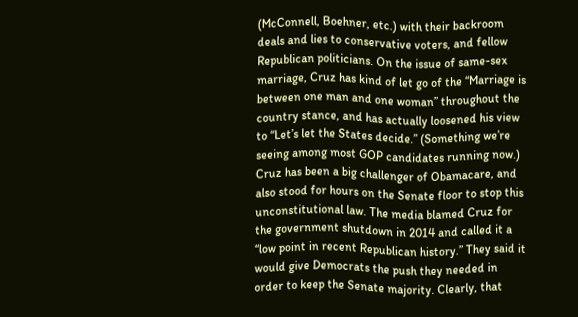(McConnell, Boehner, etc.) with their backroom deals and lies to conservative voters, and fellow Republican politicians. On the issue of same-sex marriage, Cruz has kind of let go of the “Marriage is between one man and one woman” throughout the country stance, and has actually loosened his view to “Let’s let the States decide.” (Something we’re seeing among most GOP candidates running now.) Cruz has been a big challenger of Obamacare, and also stood for hours on the Senate floor to stop this unconstitutional law. The media blamed Cruz for the government shutdown in 2014 and called it a “low point in recent Republican history.” They said it would give Democrats the push they needed in order to keep the Senate majority. Clearly, that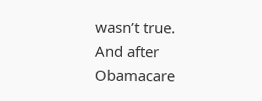wasn’t true. And after Obamacare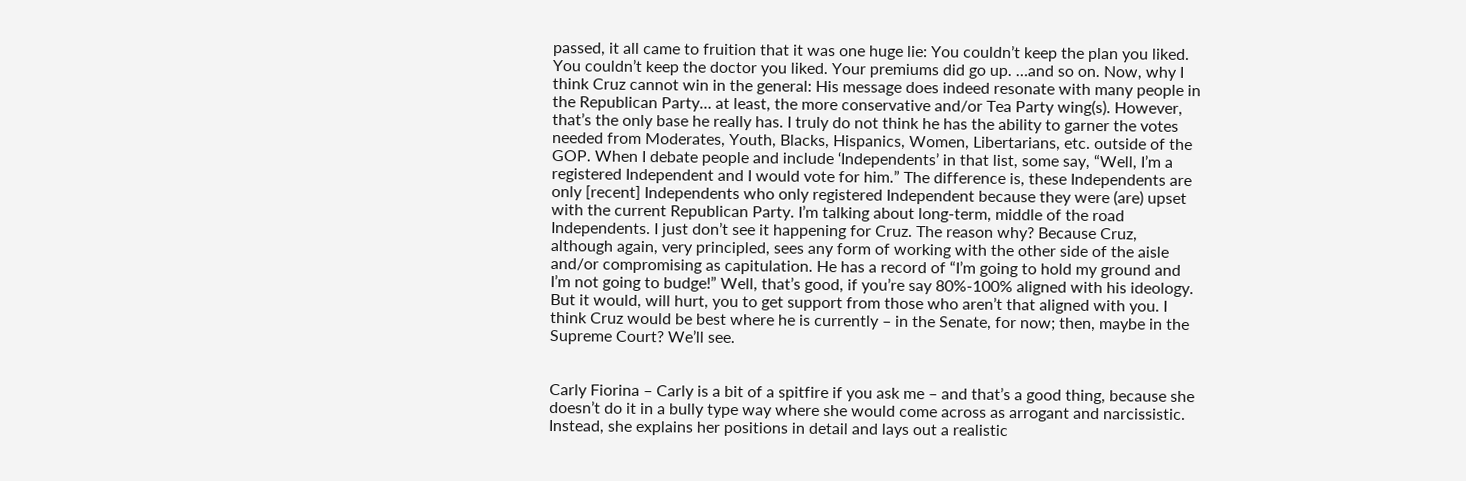passed, it all came to fruition that it was one huge lie: You couldn’t keep the plan you liked. You couldn’t keep the doctor you liked. Your premiums did go up. …and so on. Now, why I think Cruz cannot win in the general: His message does indeed resonate with many people in the Republican Party… at least, the more conservative and/or Tea Party wing(s). However, that’s the only base he really has. I truly do not think he has the ability to garner the votes needed from Moderates, Youth, Blacks, Hispanics, Women, Libertarians, etc. outside of the GOP. When I debate people and include ‘Independents’ in that list, some say, “Well, I’m a registered Independent and I would vote for him.” The difference is, these Independents are only [recent] Independents who only registered Independent because they were (are) upset with the current Republican Party. I’m talking about long-term, middle of the road Independents. I just don’t see it happening for Cruz. The reason why? Because Cruz, although again, very principled, sees any form of working with the other side of the aisle and/or compromising as capitulation. He has a record of “I’m going to hold my ground and I’m not going to budge!” Well, that’s good, if you’re say 80%-100% aligned with his ideology. But it would, will hurt, you to get support from those who aren’t that aligned with you. I think Cruz would be best where he is currently – in the Senate, for now; then, maybe in the Supreme Court? We’ll see.


Carly Fiorina – Carly is a bit of a spitfire if you ask me – and that’s a good thing, because she doesn’t do it in a bully type way where she would come across as arrogant and narcissistic. Instead, she explains her positions in detail and lays out a realistic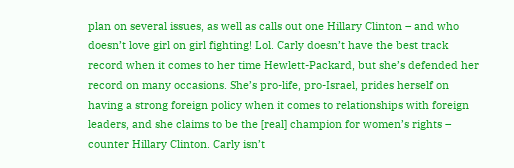plan on several issues, as well as calls out one Hillary Clinton – and who doesn’t love girl on girl fighting! Lol. Carly doesn’t have the best track record when it comes to her time Hewlett-Packard, but she’s defended her record on many occasions. She’s pro-life, pro-Israel, prides herself on having a strong foreign policy when it comes to relationships with foreign leaders, and she claims to be the [real] champion for women’s rights – counter Hillary Clinton. Carly isn’t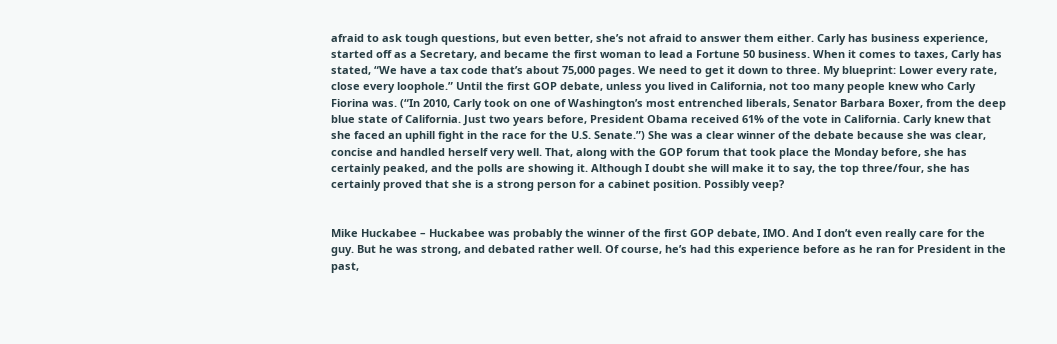afraid to ask tough questions, but even better, she’s not afraid to answer them either. Carly has business experience, started off as a Secretary, and became the first woman to lead a Fortune 50 business. When it comes to taxes, Carly has stated, “We have a tax code that’s about 75,000 pages. We need to get it down to three. My blueprint: Lower every rate, close every loophole.” Until the first GOP debate, unless you lived in California, not too many people knew who Carly Fiorina was. (“In 2010, Carly took on one of Washington’s most entrenched liberals, Senator Barbara Boxer, from the deep blue state of California. Just two years before, President Obama received 61% of the vote in California. Carly knew that she faced an uphill fight in the race for the U.S. Senate.”) She was a clear winner of the debate because she was clear, concise and handled herself very well. That, along with the GOP forum that took place the Monday before, she has certainly peaked, and the polls are showing it. Although I doubt she will make it to say, the top three/four, she has certainly proved that she is a strong person for a cabinet position. Possibly veep?


Mike Huckabee – Huckabee was probably the winner of the first GOP debate, IMO. And I don’t even really care for the guy. But he was strong, and debated rather well. Of course, he’s had this experience before as he ran for President in the past,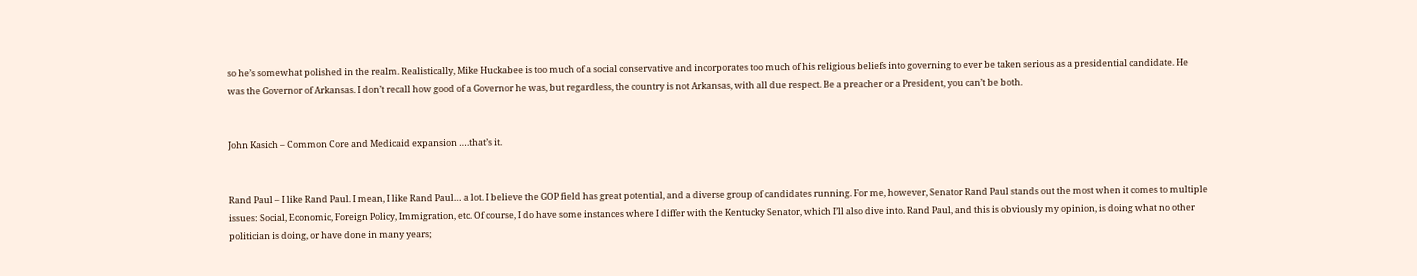so he’s somewhat polished in the realm. Realistically, Mike Huckabee is too much of a social conservative and incorporates too much of his religious beliefs into governing to ever be taken serious as a presidential candidate. He was the Governor of Arkansas. I don’t recall how good of a Governor he was, but regardless, the country is not Arkansas, with all due respect. Be a preacher or a President, you can’t be both.


John Kasich – Common Core and Medicaid expansion ….that’s it.


Rand Paul – I like Rand Paul. I mean, I like Rand Paul… a lot. I believe the GOP field has great potential, and a diverse group of candidates running. For me, however, Senator Rand Paul stands out the most when it comes to multiple issues: Social, Economic, Foreign Policy, Immigration, etc. Of course, I do have some instances where I differ with the Kentucky Senator, which I’ll also dive into. Rand Paul, and this is obviously my opinion, is doing what no other politician is doing, or have done in many years;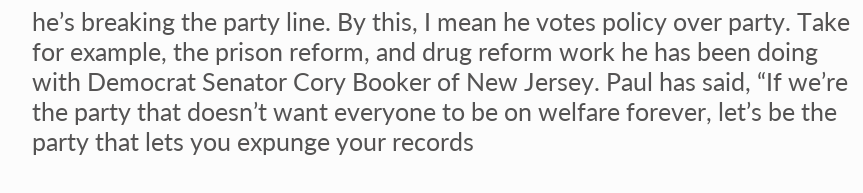he’s breaking the party line. By this, I mean he votes policy over party. Take for example, the prison reform, and drug reform work he has been doing with Democrat Senator Cory Booker of New Jersey. Paul has said, “If we’re the party that doesn’t want everyone to be on welfare forever, let’s be the party that lets you expunge your records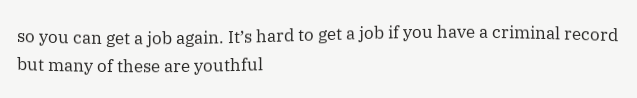so you can get a job again. It’s hard to get a job if you have a criminal record but many of these are youthful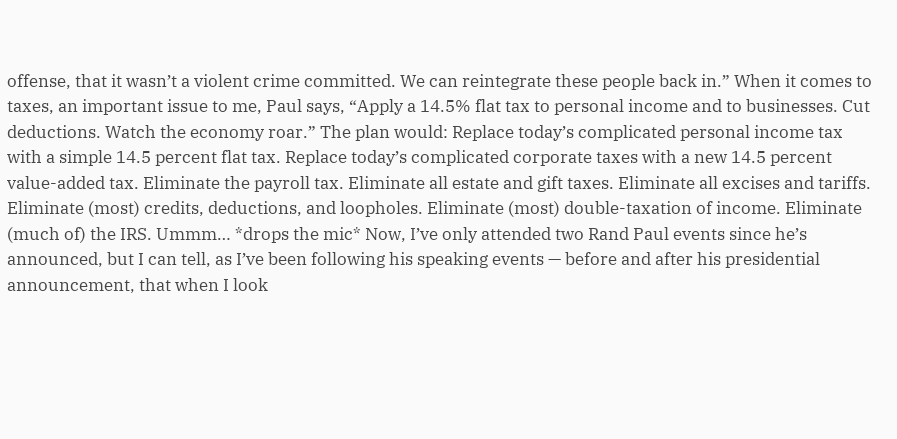offense, that it wasn’t a violent crime committed. We can reintegrate these people back in.” When it comes to taxes, an important issue to me, Paul says, “Apply a 14.5% flat tax to personal income and to businesses. Cut deductions. Watch the economy roar.” The plan would: Replace today’s complicated personal income tax with a simple 14.5 percent flat tax. Replace today’s complicated corporate taxes with a new 14.5 percent value-added tax. Eliminate the payroll tax. Eliminate all estate and gift taxes. Eliminate all excises and tariffs. Eliminate (most) credits, deductions, and loopholes. Eliminate (most) double-taxation of income. Eliminate (much of) the IRS. Ummm… *drops the mic* Now, I’ve only attended two Rand Paul events since he’s announced, but I can tell, as I’ve been following his speaking events — before and after his presidential announcement, that when I look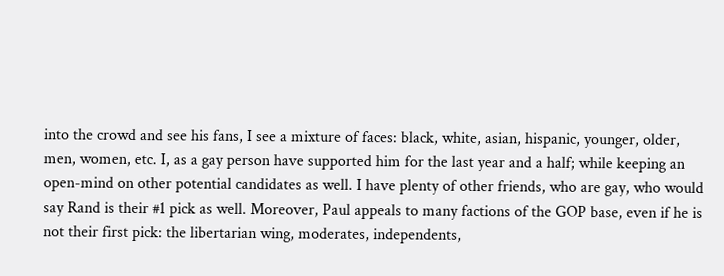into the crowd and see his fans, I see a mixture of faces: black, white, asian, hispanic, younger, older, men, women, etc. I, as a gay person have supported him for the last year and a half; while keeping an open-mind on other potential candidates as well. I have plenty of other friends, who are gay, who would say Rand is their #1 pick as well. Moreover, Paul appeals to many factions of the GOP base, even if he is not their first pick: the libertarian wing, moderates, independents,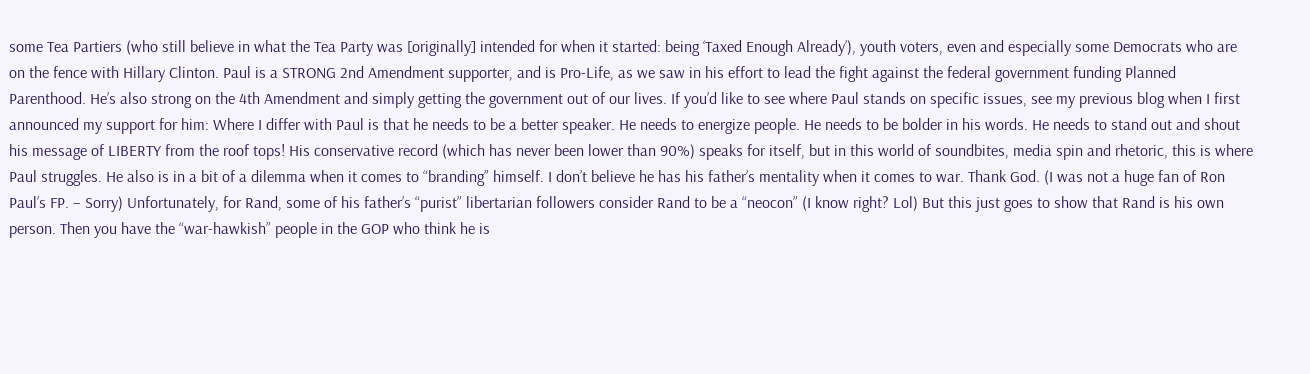some Tea Partiers (who still believe in what the Tea Party was [originally] intended for when it started: being ‘Taxed Enough Already’), youth voters, even and especially some Democrats who are on the fence with Hillary Clinton. Paul is a STRONG 2nd Amendment supporter, and is Pro-Life, as we saw in his effort to lead the fight against the federal government funding Planned Parenthood. He’s also strong on the 4th Amendment and simply getting the government out of our lives. If you’d like to see where Paul stands on specific issues, see my previous blog when I first announced my support for him: Where I differ with Paul is that he needs to be a better speaker. He needs to energize people. He needs to be bolder in his words. He needs to stand out and shout his message of LIBERTY from the roof tops! His conservative record (which has never been lower than 90%) speaks for itself, but in this world of soundbites, media spin and rhetoric, this is where Paul struggles. He also is in a bit of a dilemma when it comes to “branding” himself. I don’t believe he has his father’s mentality when it comes to war. Thank God. (I was not a huge fan of Ron Paul’s FP. – Sorry) Unfortunately, for Rand, some of his father’s “purist” libertarian followers consider Rand to be a “neocon” (I know right? Lol) But this just goes to show that Rand is his own person. Then you have the “war-hawkish” people in the GOP who think he is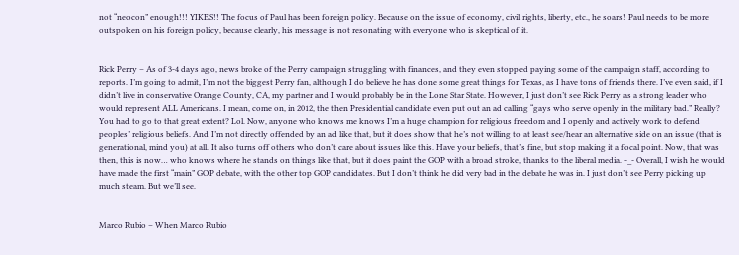not “neocon” enough!!! YIKES!! The focus of Paul has been foreign policy. Because on the issue of economy, civil rights, liberty, etc., he soars! Paul needs to be more outspoken on his foreign policy, because clearly, his message is not resonating with everyone who is skeptical of it.


Rick Perry – As of 3-4 days ago, news broke of the Perry campaign struggling with finances, and they even stopped paying some of the campaign staff, according to reports. I’m going to admit, I’m not the biggest Perry fan, although I do believe he has done some great things for Texas, as I have tons of friends there. I’ve even said, if I didn’t live in conservative Orange County, CA, my partner and I would probably be in the Lone Star State. However, I just don’t see Rick Perry as a strong leader who would represent ALL Americans. I mean, come on, in 2012, the then Presidential candidate even put out an ad calling “gays who serve openly in the military bad.” Really? You had to go to that great extent? Lol. Now, anyone who knows me knows I’m a huge champion for religious freedom and I openly and actively work to defend peoples’ religious beliefs. And I’m not directly offended by an ad like that, but it does show that he’s not willing to at least see/hear an alternative side on an issue (that is generational, mind you) at all. It also turns off others who don’t care about issues like this. Have your beliefs, that’s fine, but stop making it a focal point. Now, that was then, this is now… who knows where he stands on things like that, but it does paint the GOP with a broad stroke, thanks to the liberal media. -_- Overall, I wish he would have made the first “main” GOP debate, with the other top GOP candidates. But I don’t think he did very bad in the debate he was in. I just don’t see Perry picking up much steam. But we’ll see.


Marco Rubio – When Marco Rubio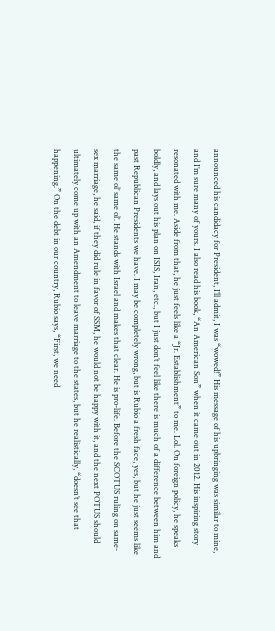announced his candidacy for President, I’ll admit, I was “wowed!” His message of his upbringing was similar to mine, and I’m sure many of yours. I also read his book, “An American Son” when it came out in 2012. His inspiring story resonated with me. Aside from that, he just feels like a “Jr. Establishment” to me. Lol. On foreign policy, he speaks boldly, and lays out his plan on ISIS, Iran, etc., but I just don’t feel like there is much of a difference between him and past Republican Presidents we have. I may be completely wrong, but is Rubio a fresh face, yes, but he just seems like the same ol’ same ol’. He stands with Israel and makes that clear. He is pro-life. Before the SCOTUS ruling on same-sex marriage, he said, if they did rule in favor of SSM, he would not be happy with it, and the next POTUS should ultimately come up with an Amendment to leave marriage to the states, but he realistically, “doesn’t see that happening.” On the debt in our country, Rubio says, “First, we need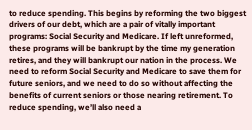to reduce spending. This begins by reforming the two biggest drivers of our debt, which are a pair of vitally important programs: Social Security and Medicare. If left unreformed, these programs will be bankrupt by the time my generation retires, and they will bankrupt our nation in the process. We need to reform Social Security and Medicare to save them for future seniors, and we need to do so without affecting the benefits of current seniors or those nearing retirement. To reduce spending, we’ll also need a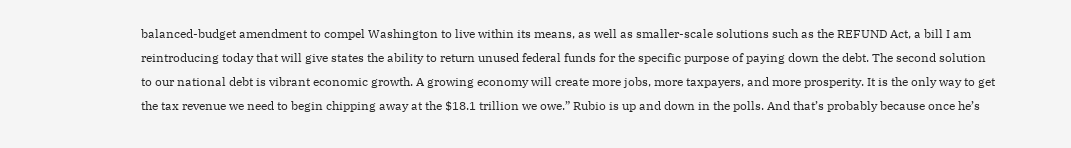balanced-budget amendment to compel Washington to live within its means, as well as smaller-scale solutions such as the REFUND Act, a bill I am reintroducing today that will give states the ability to return unused federal funds for the specific purpose of paying down the debt. The second solution to our national debt is vibrant economic growth. A growing economy will create more jobs, more taxpayers, and more prosperity. It is the only way to get the tax revenue we need to begin chipping away at the $18.1 trillion we owe.” Rubio is up and down in the polls. And that’s probably because once he’s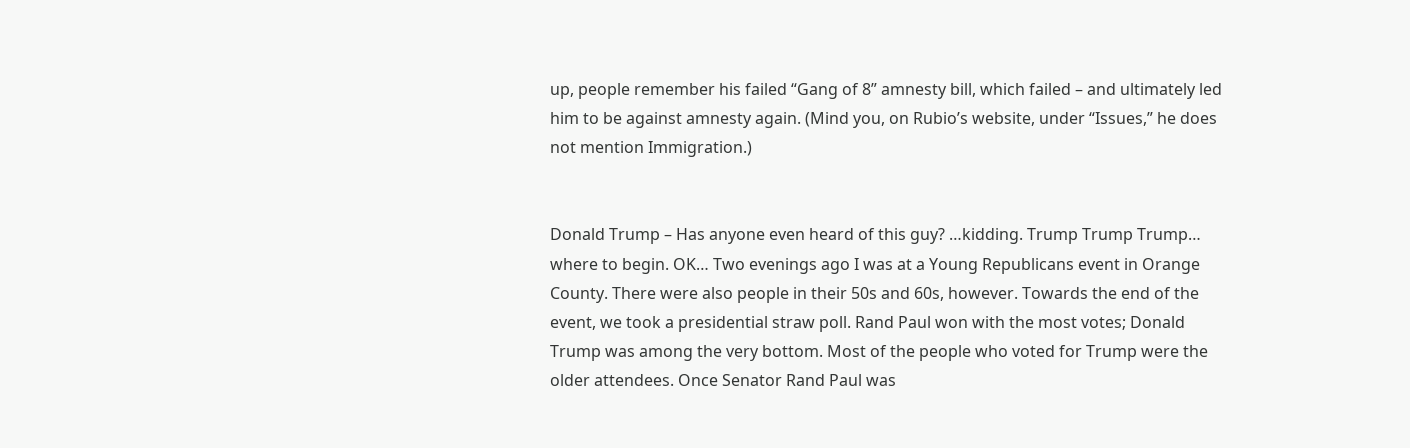up, people remember his failed “Gang of 8” amnesty bill, which failed – and ultimately led him to be against amnesty again. (Mind you, on Rubio’s website, under “Issues,” he does not mention Immigration.)


Donald Trump – Has anyone even heard of this guy? …kidding. Trump Trump Trump… where to begin. OK… Two evenings ago I was at a Young Republicans event in Orange County. There were also people in their 50s and 60s, however. Towards the end of the event, we took a presidential straw poll. Rand Paul won with the most votes; Donald Trump was among the very bottom. Most of the people who voted for Trump were the older attendees. Once Senator Rand Paul was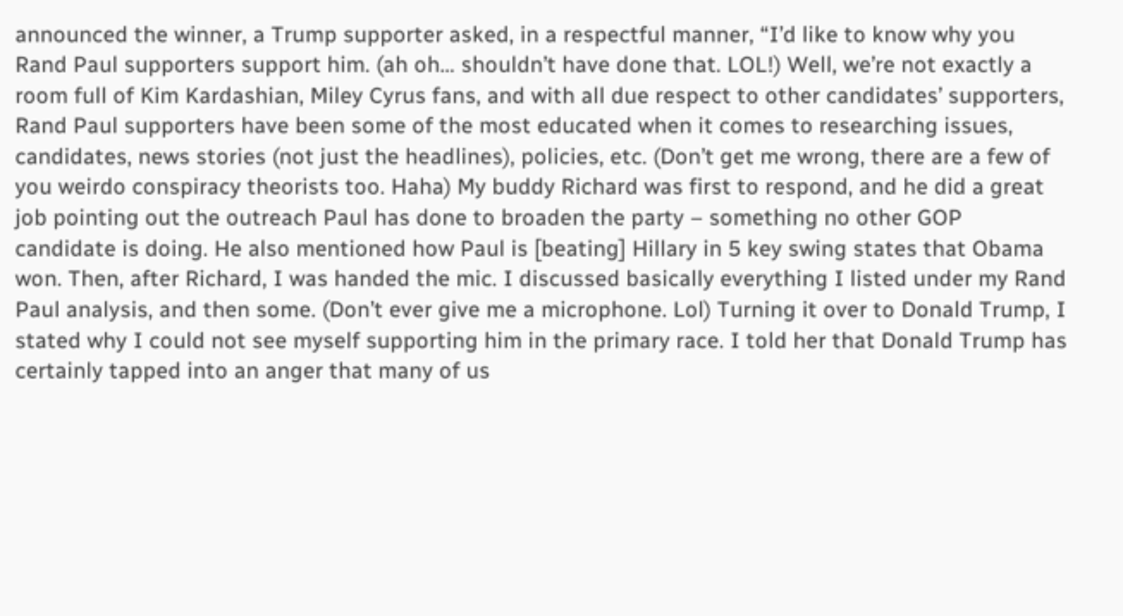announced the winner, a Trump supporter asked, in a respectful manner, “I’d like to know why you Rand Paul supporters support him. (ah oh… shouldn’t have done that. LOL!) Well, we’re not exactly a room full of Kim Kardashian, Miley Cyrus fans, and with all due respect to other candidates’ supporters, Rand Paul supporters have been some of the most educated when it comes to researching issues, candidates, news stories (not just the headlines), policies, etc. (Don’t get me wrong, there are a few of you weirdo conspiracy theorists too. Haha) My buddy Richard was first to respond, and he did a great job pointing out the outreach Paul has done to broaden the party – something no other GOP candidate is doing. He also mentioned how Paul is [beating] Hillary in 5 key swing states that Obama won. Then, after Richard, I was handed the mic. I discussed basically everything I listed under my Rand Paul analysis, and then some. (Don’t ever give me a microphone. Lol) Turning it over to Donald Trump, I stated why I could not see myself supporting him in the primary race. I told her that Donald Trump has certainly tapped into an anger that many of us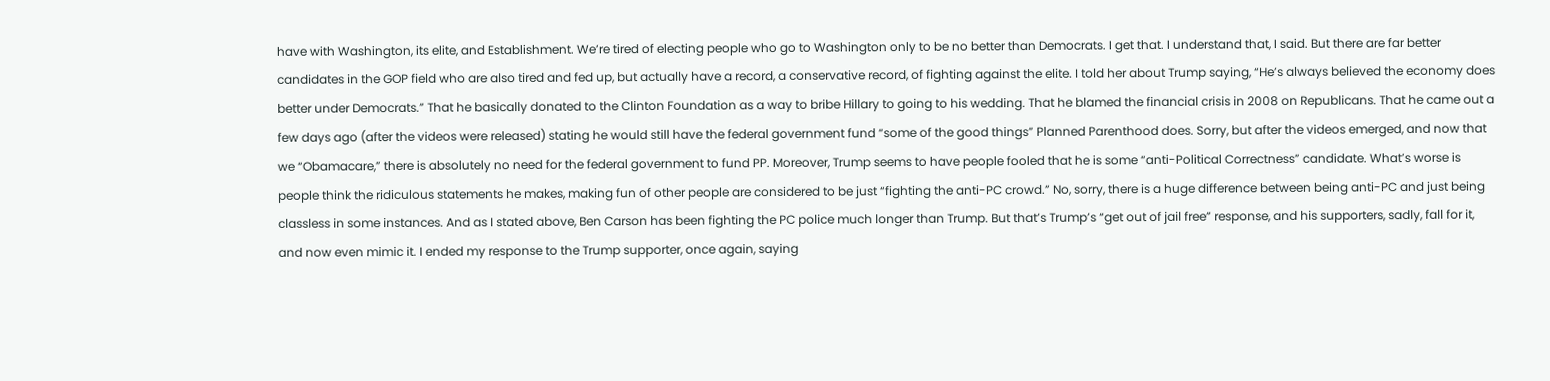have with Washington, its elite, and Establishment. We’re tired of electing people who go to Washington only to be no better than Democrats. I get that. I understand that, I said. But there are far better candidates in the GOP field who are also tired and fed up, but actually have a record, a conservative record, of fighting against the elite. I told her about Trump saying, “He’s always believed the economy does better under Democrats.” That he basically donated to the Clinton Foundation as a way to bribe Hillary to going to his wedding. That he blamed the financial crisis in 2008 on Republicans. That he came out a few days ago (after the videos were released) stating he would still have the federal government fund “some of the good things” Planned Parenthood does. Sorry, but after the videos emerged, and now that we “Obamacare,” there is absolutely no need for the federal government to fund PP. Moreover, Trump seems to have people fooled that he is some “anti-Political Correctness” candidate. What’s worse is people think the ridiculous statements he makes, making fun of other people are considered to be just “fighting the anti-PC crowd.” No, sorry, there is a huge difference between being anti-PC and just being classless in some instances. And as I stated above, Ben Carson has been fighting the PC police much longer than Trump. But that’s Trump’s “get out of jail free” response, and his supporters, sadly, fall for it, and now even mimic it. I ended my response to the Trump supporter, once again, saying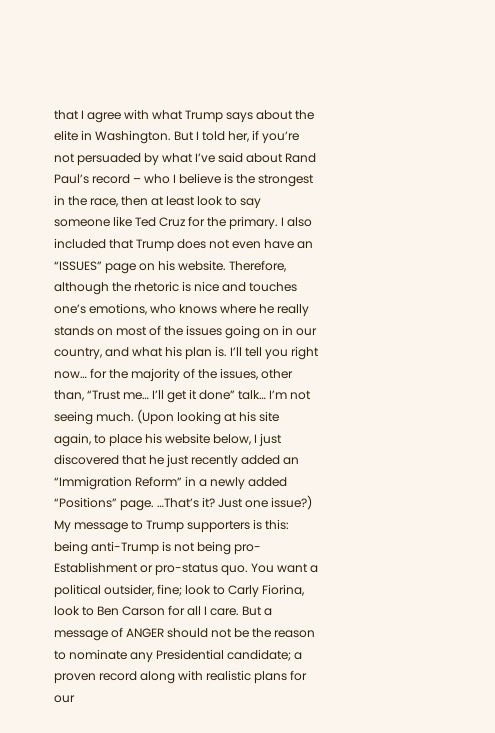that I agree with what Trump says about the elite in Washington. But I told her, if you’re not persuaded by what I’ve said about Rand Paul’s record – who I believe is the strongest in the race, then at least look to say someone like Ted Cruz for the primary. I also included that Trump does not even have an “ISSUES” page on his website. Therefore, although the rhetoric is nice and touches one’s emotions, who knows where he really stands on most of the issues going on in our country, and what his plan is. I’ll tell you right now… for the majority of the issues, other than, “Trust me… I’ll get it done” talk… I’m not seeing much. (Upon looking at his site again, to place his website below, I just discovered that he just recently added an “Immigration Reform” in a newly added “Positions” page. …That’s it? Just one issue?) My message to Trump supporters is this: being anti-Trump is not being pro-Establishment or pro-status quo. You want a political outsider, fine; look to Carly Fiorina, look to Ben Carson for all I care. But a message of ANGER should not be the reason to nominate any Presidential candidate; a proven record along with realistic plans for our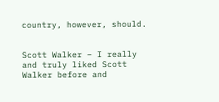country, however, should.


Scott Walker – I really and truly liked Scott Walker before and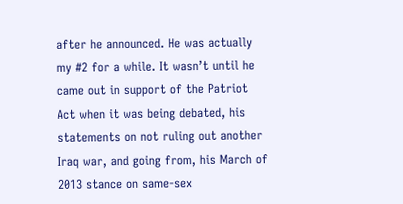after he announced. He was actually my #2 for a while. It wasn’t until he came out in support of the Patriot Act when it was being debated, his statements on not ruling out another Iraq war, and going from, his March of 2013 stance on same-sex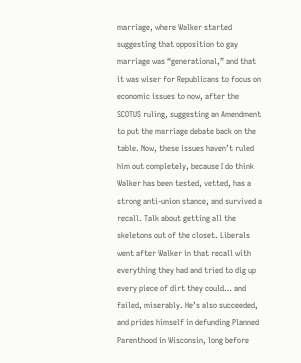marriage, where Walker started suggesting that opposition to gay marriage was “generational,” and that it was wiser for Republicans to focus on economic issues to now, after the SCOTUS ruling, suggesting an Amendment to put the marriage debate back on the table. Now, these issues haven’t ruled him out completely, because I do think Walker has been tested, vetted, has a strong anti-union stance, and survived a recall. Talk about getting all the skeletons out of the closet. Liberals went after Walker in that recall with everything they had and tried to dig up every piece of dirt they could… and failed, miserably. He’s also succeeded, and prides himself in defunding Planned Parenthood in Wisconsin, long before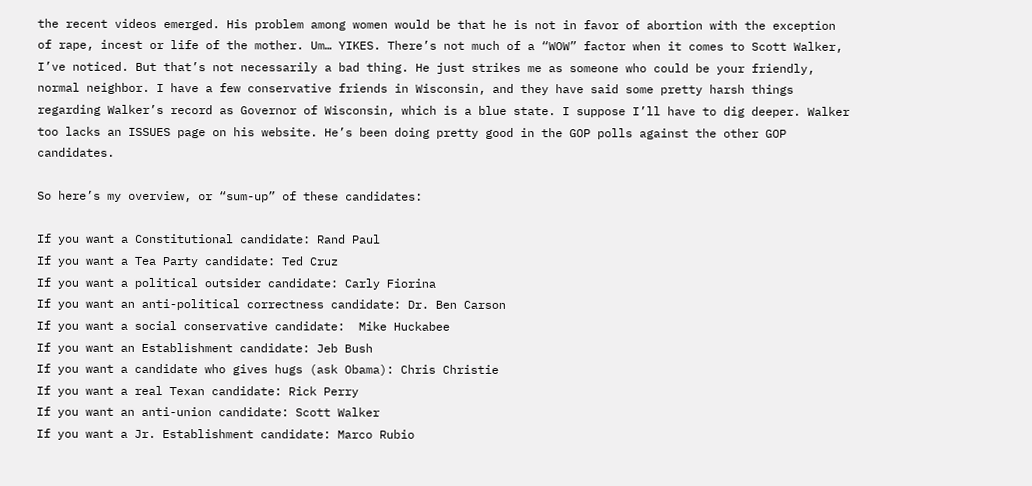the recent videos emerged. His problem among women would be that he is not in favor of abortion with the exception of rape, incest or life of the mother. Um… YIKES. There’s not much of a “WOW” factor when it comes to Scott Walker, I’ve noticed. But that’s not necessarily a bad thing. He just strikes me as someone who could be your friendly, normal neighbor. I have a few conservative friends in Wisconsin, and they have said some pretty harsh things regarding Walker’s record as Governor of Wisconsin, which is a blue state. I suppose I’ll have to dig deeper. Walker too lacks an ISSUES page on his website. He’s been doing pretty good in the GOP polls against the other GOP candidates.

So here’s my overview, or “sum-up” of these candidates:

If you want a Constitutional candidate: Rand Paul
If you want a Tea Party candidate: Ted Cruz
If you want a political outsider candidate: Carly Fiorina
If you want an anti-political correctness candidate: Dr. Ben Carson
If you want a social conservative candidate:  Mike Huckabee
If you want an Establishment candidate: Jeb Bush
If you want a candidate who gives hugs (ask Obama): Chris Christie
If you want a real Texan candidate: Rick Perry
If you want an anti-union candidate: Scott Walker
If you want a Jr. Establishment candidate: Marco Rubio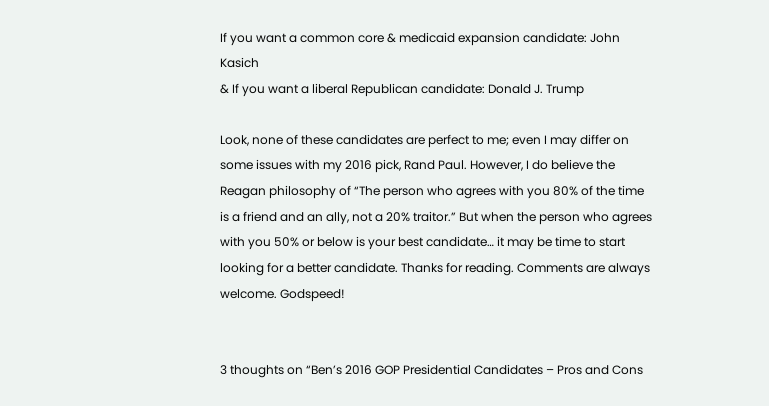If you want a common core & medicaid expansion candidate: John Kasich
& If you want a liberal Republican candidate: Donald J. Trump

Look, none of these candidates are perfect to me; even I may differ on some issues with my 2016 pick, Rand Paul. However, I do believe the Reagan philosophy of “The person who agrees with you 80% of the time is a friend and an ally, not a 20% traitor.” But when the person who agrees with you 50% or below is your best candidate… it may be time to start looking for a better candidate. Thanks for reading. Comments are always welcome. Godspeed!


3 thoughts on “Ben’s 2016 GOP Presidential Candidates – Pros and Cons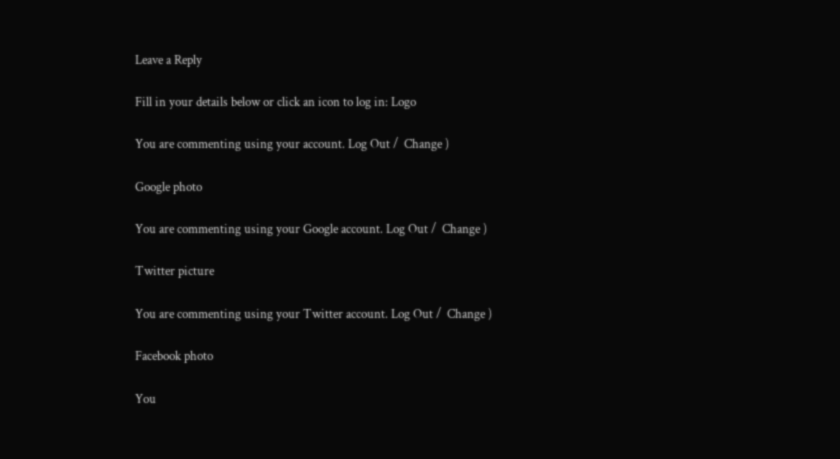Leave a Reply

Fill in your details below or click an icon to log in: Logo

You are commenting using your account. Log Out /  Change )

Google photo

You are commenting using your Google account. Log Out /  Change )

Twitter picture

You are commenting using your Twitter account. Log Out /  Change )

Facebook photo

You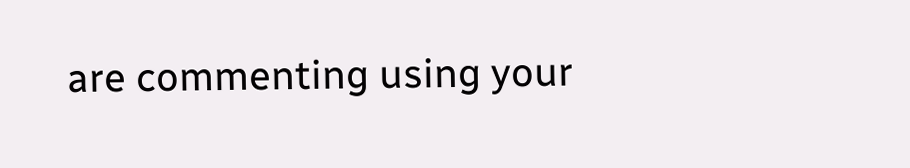are commenting using your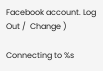Facebook account. Log Out /  Change )

Connecting to %s